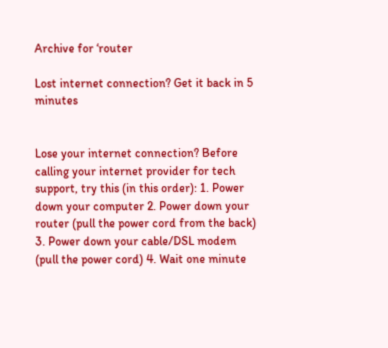Archive for ‘router

Lost internet connection? Get it back in 5 minutes


Lose your internet connection? Before calling your internet provider for tech support, try this (in this order): 1. Power down your computer 2. Power down your router (pull the power cord from the back) 3. Power down your cable/DSL modem (pull the power cord) 4. Wait one minute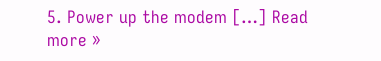5. Power up the modem […] Read more »